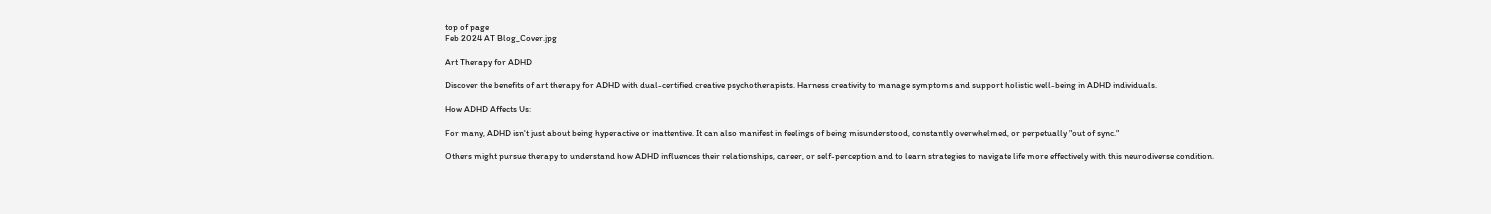top of page
Feb 2024 AT Blog_Cover.jpg

Art Therapy for ADHD

Discover the benefits of art therapy for ADHD with dual-certified creative psychotherapists. Harness creativity to manage symptoms and support holistic well-being in ADHD individuals.

How ADHD Affects Us:

For many, ADHD isn't just about being hyperactive or inattentive. It can also manifest in feelings of being misunderstood, constantly overwhelmed, or perpetually "out of sync."

Others might pursue therapy to understand how ADHD influences their relationships, career, or self-perception and to learn strategies to navigate life more effectively with this neurodiverse condition.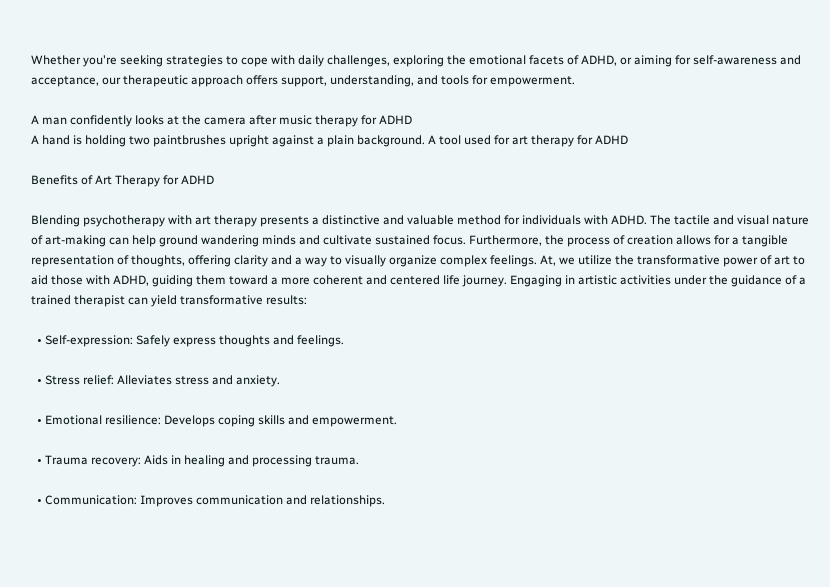Whether you're seeking strategies to cope with daily challenges, exploring the emotional facets of ADHD, or aiming for self-awareness and acceptance, our therapeutic approach offers support, understanding, and tools for empowerment.

A man confidently looks at the camera after music therapy for ADHD
A hand is holding two paintbrushes upright against a plain background. A tool used for art therapy for ADHD

Benefits of Art Therapy for ADHD

Blending psychotherapy with art therapy presents a distinctive and valuable method for individuals with ADHD. The tactile and visual nature of art-making can help ground wandering minds and cultivate sustained focus. Furthermore, the process of creation allows for a tangible representation of thoughts, offering clarity and a way to visually organize complex feelings. At, we utilize the transformative power of art to aid those with ADHD, guiding them toward a more coherent and centered life journey. Engaging in artistic activities under the guidance of a trained therapist can yield transformative results:

  • Self-expression: Safely express thoughts and feelings.

  • Stress relief: Alleviates stress and anxiety.

  • Emotional resilience: Develops coping skills and empowerment.

  • Trauma recovery: Aids in healing and processing trauma.

  • Communication: Improves communication and relationships.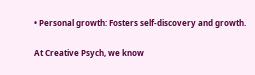• Personal growth: Fosters self-discovery and growth.

At Creative Psych, we know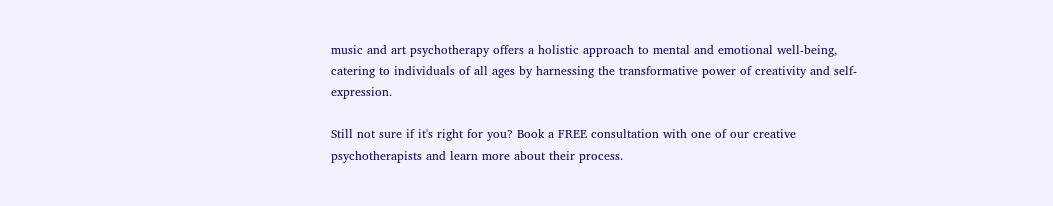music and art psychotherapy offers a holistic approach to mental and emotional well-being, catering to individuals of all ages by harnessing the transformative power of creativity and self-expression.

Still not sure if it's right for you? Book a FREE consultation with one of our creative psychotherapists and learn more about their process.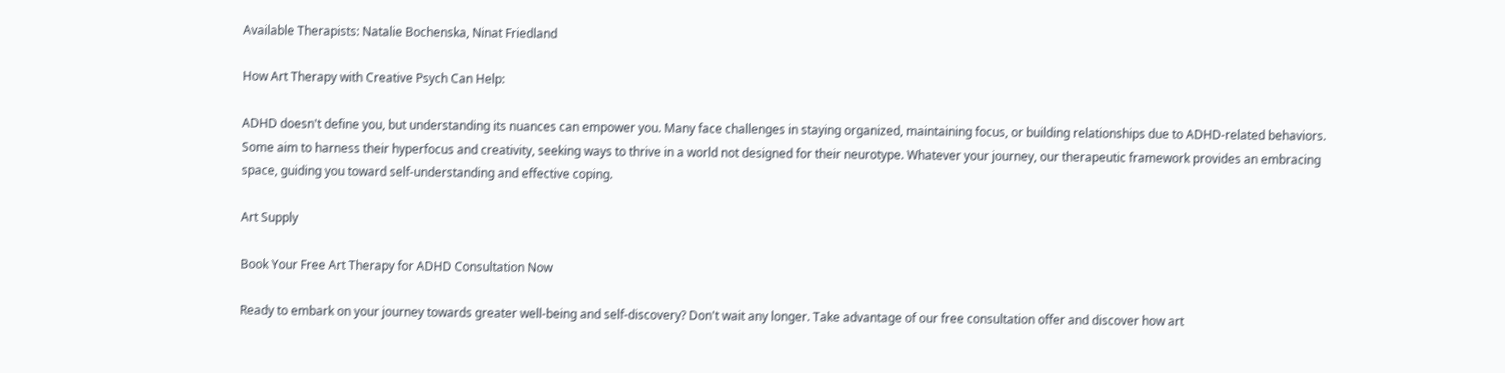Available Therapists: Natalie Bochenska, Ninat Friedland

How Art Therapy with Creative Psych Can Help:

ADHD doesn't define you, but understanding its nuances can empower you. Many face challenges in staying organized, maintaining focus, or building relationships due to ADHD-related behaviors. Some aim to harness their hyperfocus and creativity, seeking ways to thrive in a world not designed for their neurotype. Whatever your journey, our therapeutic framework provides an embracing space, guiding you toward self-understanding and effective coping.

Art Supply

Book Your Free Art Therapy for ADHD Consultation Now

Ready to embark on your journey towards greater well-being and self-discovery? Don't wait any longer. Take advantage of our free consultation offer and discover how art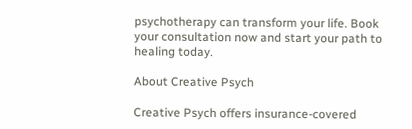psychotherapy can transform your life. Book your consultation now and start your path to healing today.

About Creative Psych

Creative Psych offers insurance-covered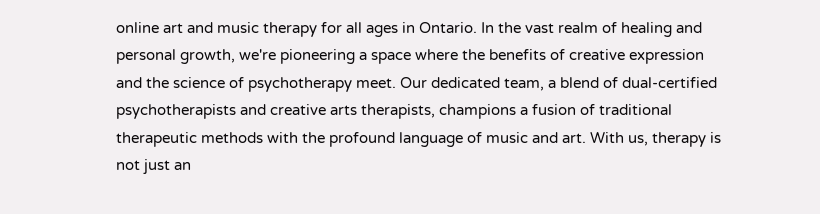online art and music therapy for all ages in Ontario. In the vast realm of healing and personal growth, we're pioneering a space where the benefits of creative expression and the science of psychotherapy meet. Our dedicated team, a blend of dual-certified psychotherapists and creative arts therapists, champions a fusion of traditional therapeutic methods with the profound language of music and art. With us, therapy is not just an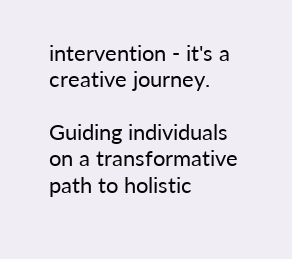intervention - it's a creative journey.

Guiding individuals on a transformative path to holistic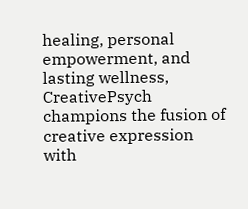healing, personal empowerment, and lasting wellness, CreativePsych champions the fusion of creative expression with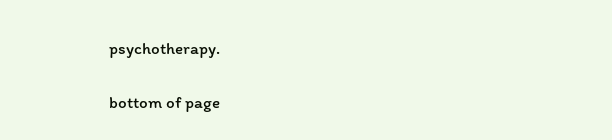psychotherapy.

bottom of page